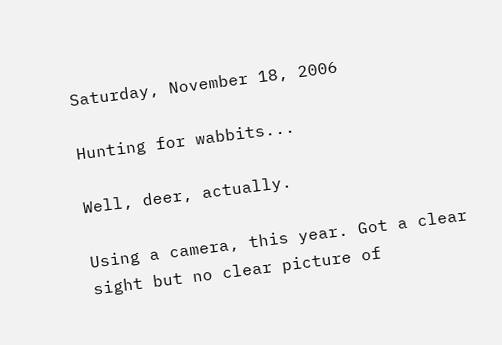Saturday, November 18, 2006

Hunting for wabbits...

Well, deer, actually.

Using a camera, this year. Got a clear sight but no clear picture of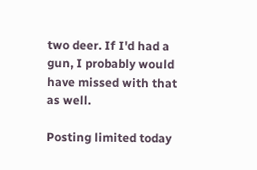two deer. If I'd had a gun, I probably would have missed with that as well.

Posting limited today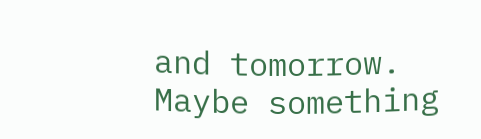and tomorrow. Maybe something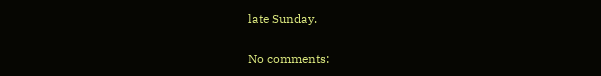late Sunday.

No comments: